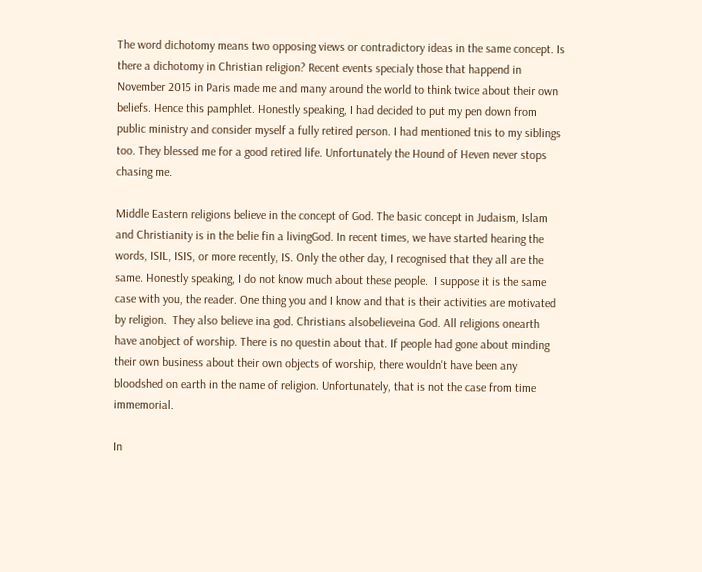The word dichotomy means two opposing views or contradictory ideas in the same concept. Is there a dichotomy in Christian religion? Recent events specialy those that happend in November 2015 in Paris made me and many around the world to think twice about their own beliefs. Hence this pamphlet. Honestly speaking, I had decided to put my pen down from public ministry and consider myself a fully retired person. I had mentioned tnis to my siblings too. They blessed me for a good retired life. Unfortunately the Hound of Heven never stops chasing me.

Middle Eastern religions believe in the concept of God. The basic concept in Judaism, Islam and Christianity is in the belie fin a livingGod. In recent times, we have started hearing the words, ISIL, ISIS, or more recently, IS. Only the other day, I recognised that they all are the same. Honestly speaking, I do not know much about these people.  I suppose it is the same case with you, the reader. One thing you and I know and that is their activities are motivated by religion.  They also believe ina god. Christians alsobelieveina God. All religions onearth have anobject of worship. There is no questin about that. If people had gone about minding their own business about their own objects of worship, there wouldn't have been any bloodshed on earth in the name of religion. Unfortunately, that is not the case from time immemorial.

In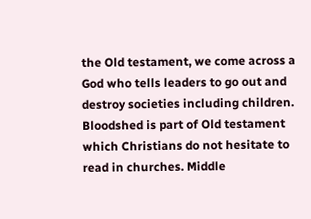the Old testament, we come across a God who tells leaders to go out and destroy societies including children. Bloodshed is part of Old testament which Christians do not hesitate to read in churches. Middle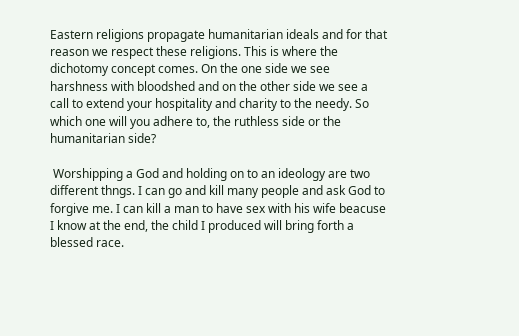Eastern religions propagate humanitarian ideals and for that reason we respect these religions. This is where the dichotomy concept comes. On the one side we see harshness with bloodshed and on the other side we see a call to extend your hospitality and charity to the needy. So which one will you adhere to, the ruthless side or the humanitarian side?

 Worshipping a God and holding on to an ideology are two different thngs. I can go and kill many people and ask God to forgive me. I can kill a man to have sex with his wife beacuse I know at the end, the child I produced will bring forth a blessed race.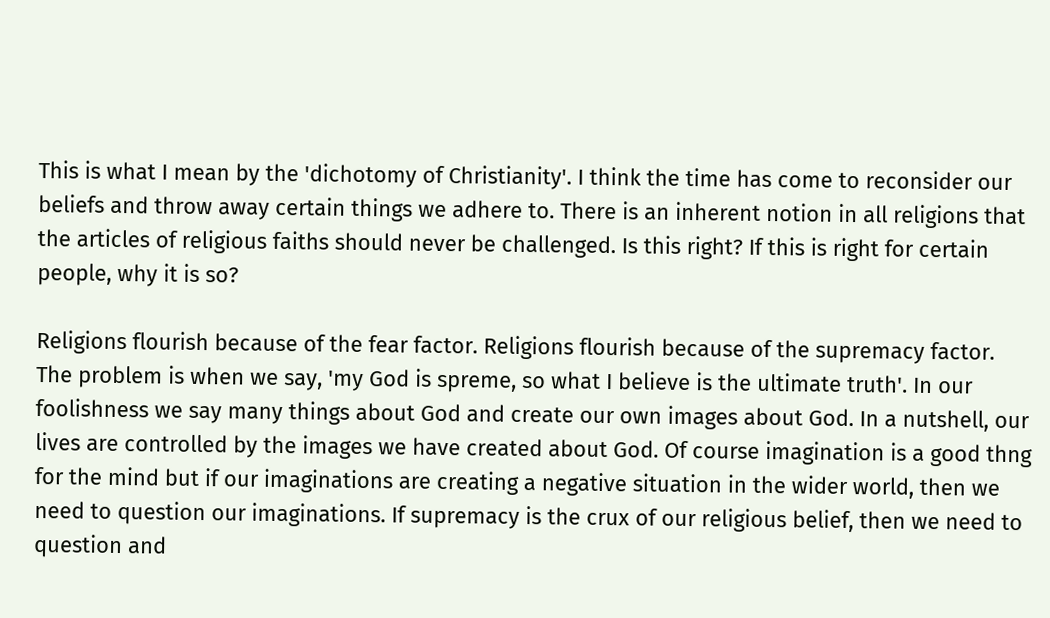This is what I mean by the 'dichotomy of Christianity'. I think the time has come to reconsider our beliefs and throw away certain things we adhere to. There is an inherent notion in all religions that the articles of religious faiths should never be challenged. Is this right? If this is right for certain people, why it is so?

Religions flourish because of the fear factor. Religions flourish because of the supremacy factor. The problem is when we say, 'my God is spreme, so what I believe is the ultimate truth'. In our foolishness we say many things about God and create our own images about God. In a nutshell, our lives are controlled by the images we have created about God. Of course imagination is a good thng for the mind but if our imaginations are creating a negative situation in the wider world, then we need to question our imaginations. If supremacy is the crux of our religious belief, then we need to question and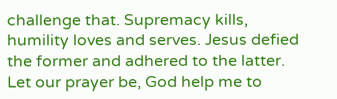challenge that. Supremacy kills, humility loves and serves. Jesus defied the former and adhered to the latter. Let our prayer be, God help me to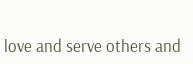love and serve others and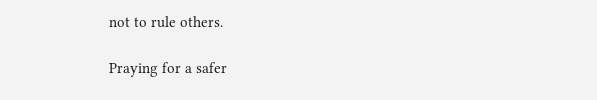not to rule others.

Praying for a safer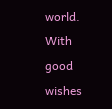world.     With good wishes